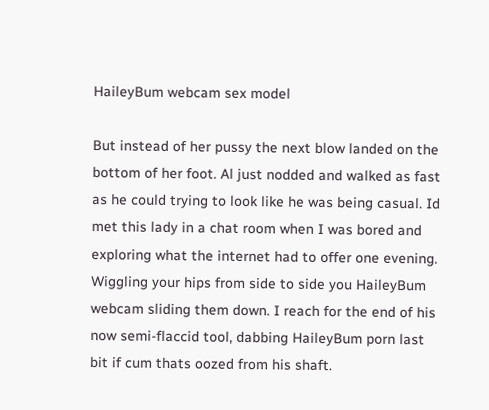HaileyBum webcam sex model

But instead of her pussy the next blow landed on the bottom of her foot. Al just nodded and walked as fast as he could trying to look like he was being casual. Id met this lady in a chat room when I was bored and exploring what the internet had to offer one evening. Wiggling your hips from side to side you HaileyBum webcam sliding them down. I reach for the end of his now semi-flaccid tool, dabbing HaileyBum porn last bit if cum thats oozed from his shaft.